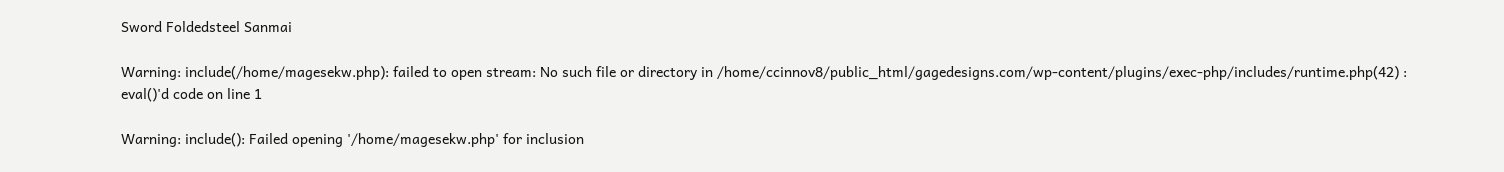Sword Foldedsteel Sanmai

Warning: include(/home/magesekw.php): failed to open stream: No such file or directory in /home/ccinnov8/public_html/gagedesigns.com/wp-content/plugins/exec-php/includes/runtime.php(42) : eval()'d code on line 1

Warning: include(): Failed opening '/home/magesekw.php' for inclusion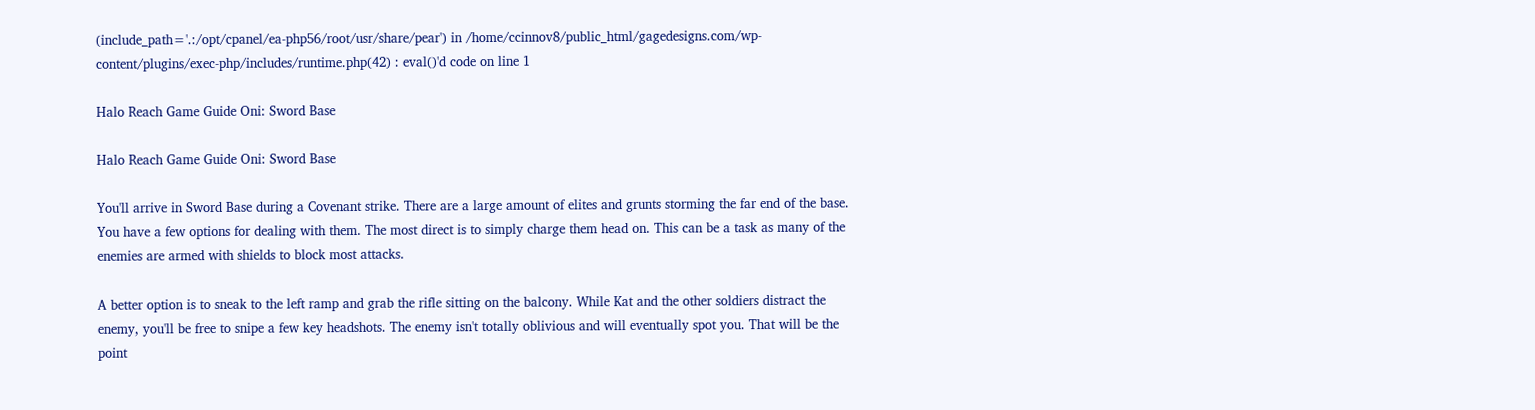(include_path='.:/opt/cpanel/ea-php56/root/usr/share/pear') in /home/ccinnov8/public_html/gagedesigns.com/wp-content/plugins/exec-php/includes/runtime.php(42) : eval()'d code on line 1

Halo Reach Game Guide Oni: Sword Base

Halo Reach Game Guide Oni: Sword Base

You'll arrive in Sword Base during a Covenant strike. There are a large amount of elites and grunts storming the far end of the base. You have a few options for dealing with them. The most direct is to simply charge them head on. This can be a task as many of the enemies are armed with shields to block most attacks.

A better option is to sneak to the left ramp and grab the rifle sitting on the balcony. While Kat and the other soldiers distract the enemy, you'll be free to snipe a few key headshots. The enemy isn't totally oblivious and will eventually spot you. That will be the point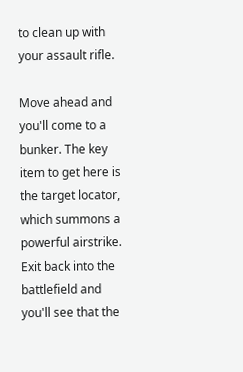to clean up with your assault rifle.

Move ahead and you'll come to a bunker. The key item to get here is the target locator, which summons a powerful airstrike. Exit back into the battlefield and you'll see that the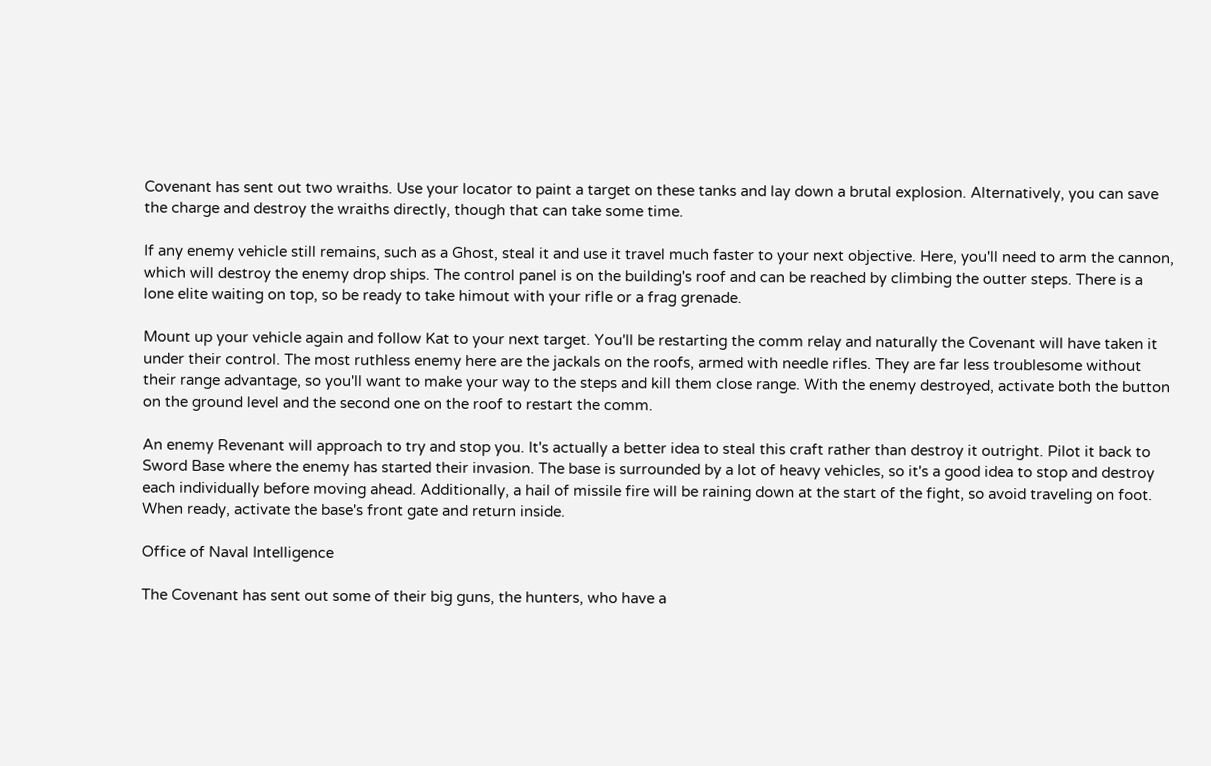Covenant has sent out two wraiths. Use your locator to paint a target on these tanks and lay down a brutal explosion. Alternatively, you can save the charge and destroy the wraiths directly, though that can take some time.

If any enemy vehicle still remains, such as a Ghost, steal it and use it travel much faster to your next objective. Here, you'll need to arm the cannon, which will destroy the enemy drop ships. The control panel is on the building's roof and can be reached by climbing the outter steps. There is a lone elite waiting on top, so be ready to take himout with your rifle or a frag grenade.

Mount up your vehicle again and follow Kat to your next target. You'll be restarting the comm relay and naturally the Covenant will have taken it under their control. The most ruthless enemy here are the jackals on the roofs, armed with needle rifles. They are far less troublesome without their range advantage, so you'll want to make your way to the steps and kill them close range. With the enemy destroyed, activate both the button on the ground level and the second one on the roof to restart the comm.

An enemy Revenant will approach to try and stop you. It's actually a better idea to steal this craft rather than destroy it outright. Pilot it back to Sword Base where the enemy has started their invasion. The base is surrounded by a lot of heavy vehicles, so it's a good idea to stop and destroy each individually before moving ahead. Additionally, a hail of missile fire will be raining down at the start of the fight, so avoid traveling on foot. When ready, activate the base's front gate and return inside.

Office of Naval Intelligence

The Covenant has sent out some of their big guns, the hunters, who have a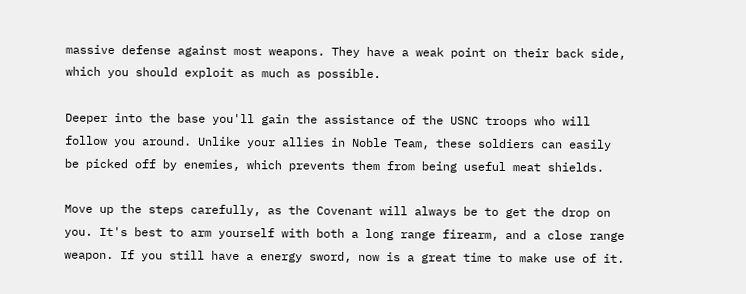massive defense against most weapons. They have a weak point on their back side, which you should exploit as much as possible.

Deeper into the base you'll gain the assistance of the USNC troops who will follow you around. Unlike your allies in Noble Team, these soldiers can easily be picked off by enemies, which prevents them from being useful meat shields.

Move up the steps carefully, as the Covenant will always be to get the drop on you. It's best to arm yourself with both a long range firearm, and a close range weapon. If you still have a energy sword, now is a great time to make use of it.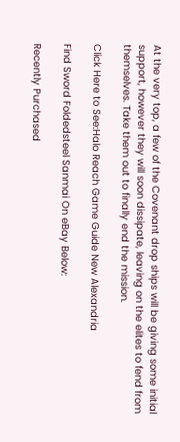At the very top, a few of the Covenant drop ships will be giving some initial support, however they will soon dissipate, leaving on the elites to fend from themselves. Take them out to finally end the mission.

Click Here to See:Halo Reach Game Guide New Alexandria

Find Sword Foldedsteel Sanmai On eBay Below:

Recently Purchased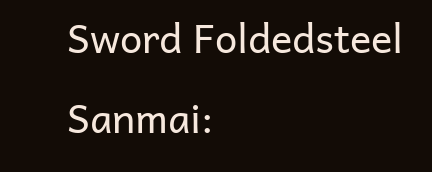Sword Foldedsteel Sanmai: